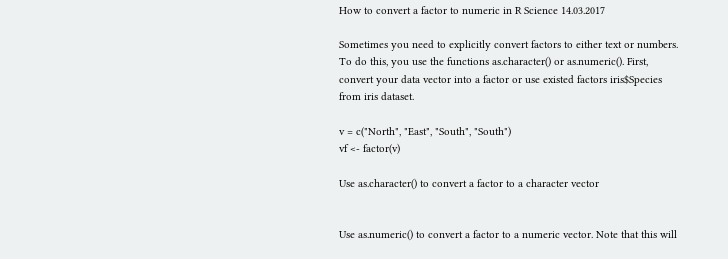How to convert a factor to numeric in R Science 14.03.2017

Sometimes you need to explicitly convert factors to either text or numbers. To do this, you use the functions as.character() or as.numeric(). First, convert your data vector into a factor or use existed factors iris$Species from iris dataset.

v = c("North", "East", "South", "South")
vf <- factor(v)

Use as.character() to convert a factor to a character vector


Use as.numeric() to convert a factor to a numeric vector. Note that this will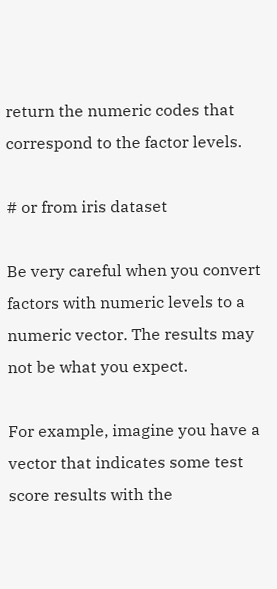return the numeric codes that correspond to the factor levels.

# or from iris dataset

Be very careful when you convert factors with numeric levels to a numeric vector. The results may not be what you expect.

For example, imagine you have a vector that indicates some test score results with the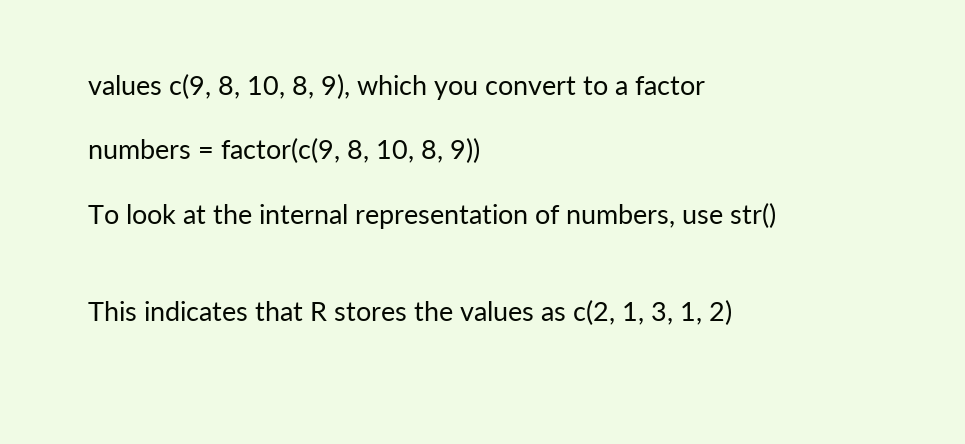values c(9, 8, 10, 8, 9), which you convert to a factor

numbers = factor(c(9, 8, 10, 8, 9))

To look at the internal representation of numbers, use str()


This indicates that R stores the values as c(2, 1, 3, 1, 2)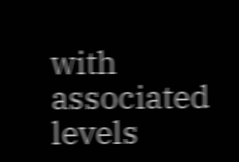with associated levels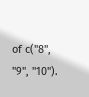of c("8", "9", "10").